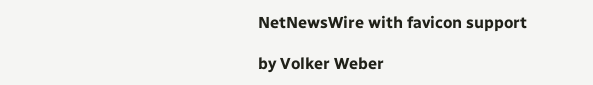NetNewsWire with favicon support

by Volker Weber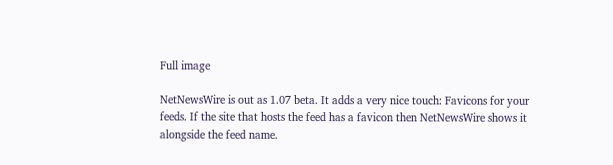Full image

NetNewsWire is out as 1.07 beta. It adds a very nice touch: Favicons for your feeds. If the site that hosts the feed has a favicon then NetNewsWire shows it alongside the feed name.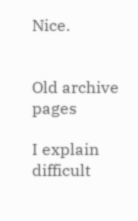Nice.


Old archive pages

I explain difficult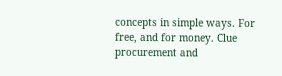concepts in simple ways. For free, and for money. Clue procurement and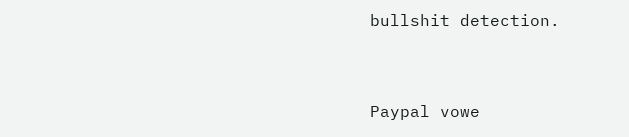bullshit detection.


Paypal vowe